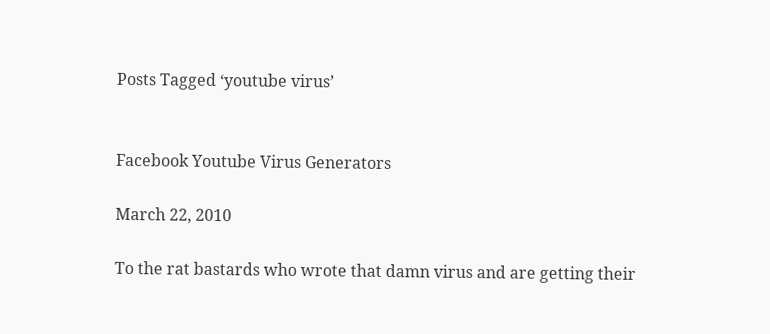Posts Tagged ‘youtube virus’


Facebook Youtube Virus Generators

March 22, 2010

To the rat bastards who wrote that damn virus and are getting their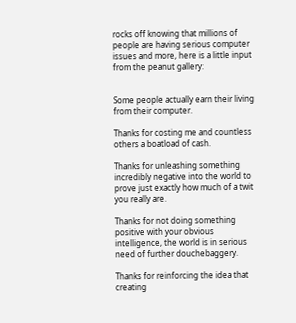rocks off knowing that millions of people are having serious computer issues and more, here is a little input from the peanut gallery:


Some people actually earn their living from their computer.

Thanks for costing me and countless others a boatload of cash.

Thanks for unleashing something incredibly negative into the world to prove just exactly how much of a twit you really are.

Thanks for not doing something positive with your obvious intelligence, the world is in serious need of further douchebaggery.

Thanks for reinforcing the idea that creating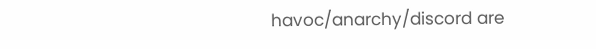havoc/anarchy/discord are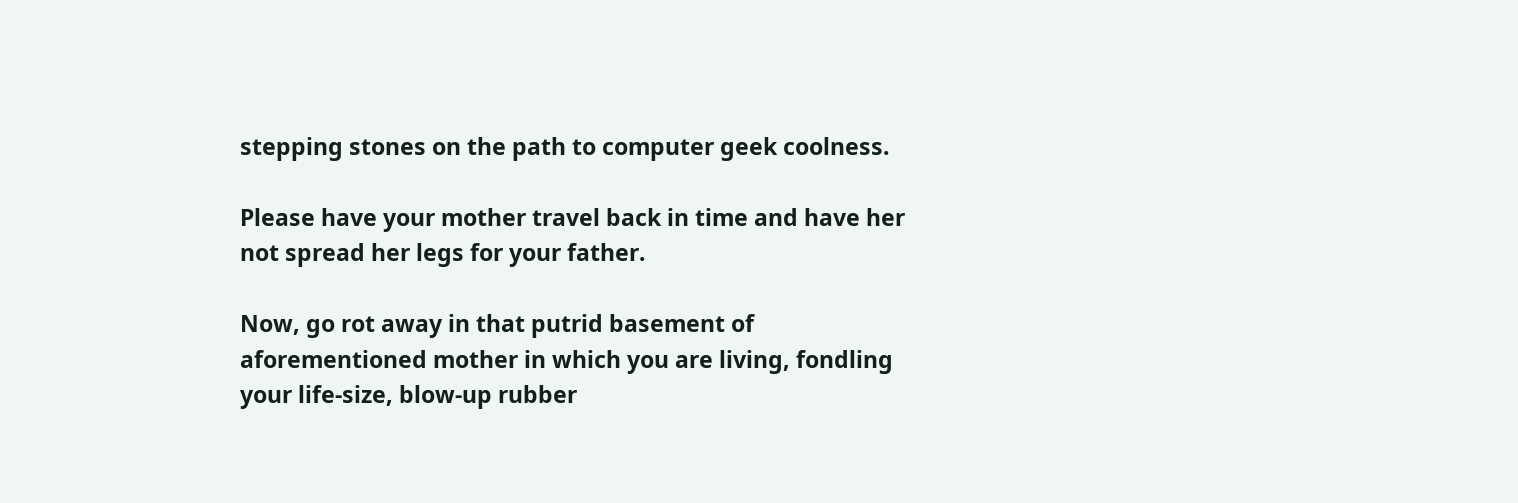stepping stones on the path to computer geek coolness.

Please have your mother travel back in time and have her not spread her legs for your father.

Now, go rot away in that putrid basement of aforementioned mother in which you are living, fondling your life-size, blow-up rubber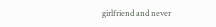girlfriend and never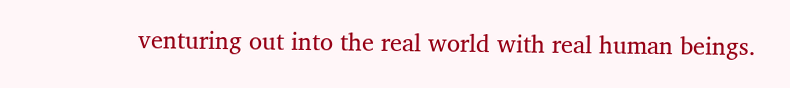venturing out into the real world with real human beings.